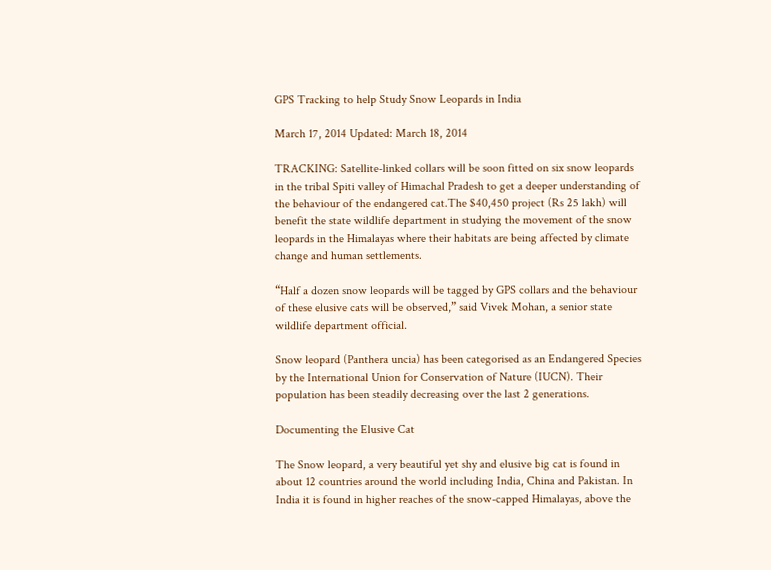GPS Tracking to help Study Snow Leopards in India

March 17, 2014 Updated: March 18, 2014

TRACKING: Satellite-linked collars will be soon fitted on six snow leopards in the tribal Spiti valley of Himachal Pradesh to get a deeper understanding of the behaviour of the endangered cat.The $40,450 project (Rs 25 lakh) will benefit the state wildlife department in studying the movement of the snow leopards in the Himalayas where their habitats are being affected by climate change and human settlements.

“Half a dozen snow leopards will be tagged by GPS collars and the behaviour of these elusive cats will be observed,” said Vivek Mohan, a senior state wildlife department official.

Snow leopard (Panthera uncia) has been categorised as an Endangered Species by the International Union for Conservation of Nature (IUCN). Their population has been steadily decreasing over the last 2 generations.

Documenting the Elusive Cat

The Snow leopard, a very beautiful yet shy and elusive big cat is found in about 12 countries around the world including India, China and Pakistan. In India it is found in higher reaches of the snow-capped Himalayas, above the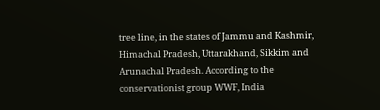tree line, in the states of Jammu and Kashmir, Himachal Pradesh, Uttarakhand, Sikkim and Arunachal Pradesh. According to the conservationist group WWF, India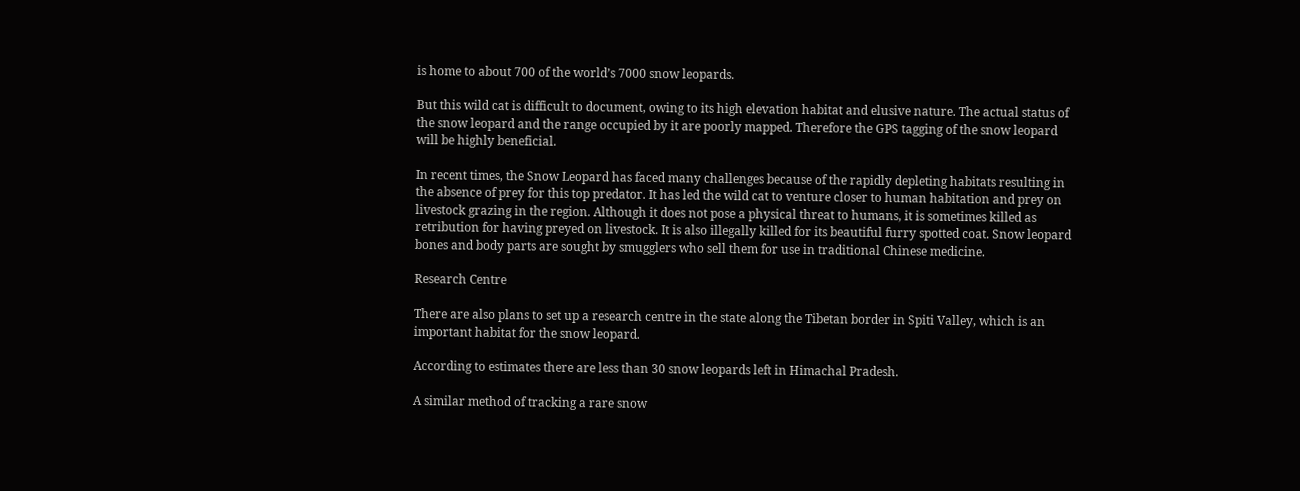is home to about 700 of the world’s 7000 snow leopards.

But this wild cat is difficult to document, owing to its high elevation habitat and elusive nature. The actual status of the snow leopard and the range occupied by it are poorly mapped. Therefore the GPS tagging of the snow leopard will be highly beneficial.

In recent times, the Snow Leopard has faced many challenges because of the rapidly depleting habitats resulting in the absence of prey for this top predator. It has led the wild cat to venture closer to human habitation and prey on livestock grazing in the region. Although it does not pose a physical threat to humans, it is sometimes killed as retribution for having preyed on livestock. It is also illegally killed for its beautiful furry spotted coat. Snow leopard bones and body parts are sought by smugglers who sell them for use in traditional Chinese medicine.

Research Centre

There are also plans to set up a research centre in the state along the Tibetan border in Spiti Valley, which is an important habitat for the snow leopard.

According to estimates there are less than 30 snow leopards left in Himachal Pradesh.

A similar method of tracking a rare snow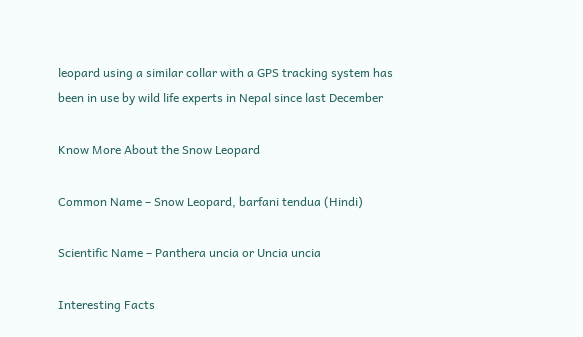leopard using a similar collar with a GPS tracking system has been in use by wild life experts in Nepal since last December

Know More About the Snow Leopard

Common Name – Snow Leopard, barfani tendua (Hindi)

Scientific Name – Panthera uncia or Uncia uncia

Interesting Facts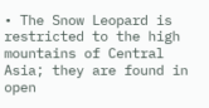• The Snow Leopard is restricted to the high mountains of Central Asia; they are found in open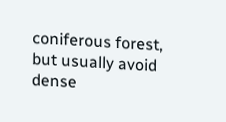coniferous forest, but usually avoid dense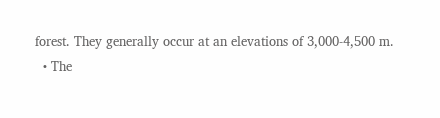forest. They generally occur at an elevations of 3,000-4,500 m.
  • The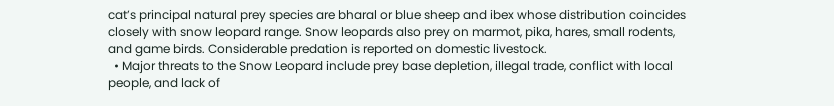cat’s principal natural prey species are bharal or blue sheep and ibex whose distribution coincides closely with snow leopard range. Snow leopards also prey on marmot, pika, hares, small rodents, and game birds. Considerable predation is reported on domestic livestock.
  • Major threats to the Snow Leopard include prey base depletion, illegal trade, conflict with local people, and lack of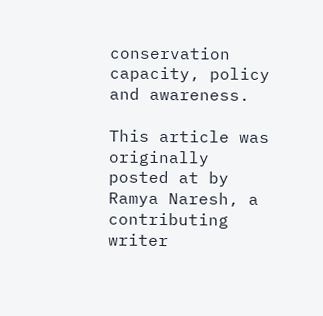conservation capacity, policy and awareness.

This article was originally posted at by Ramya Naresh, a contributing writer